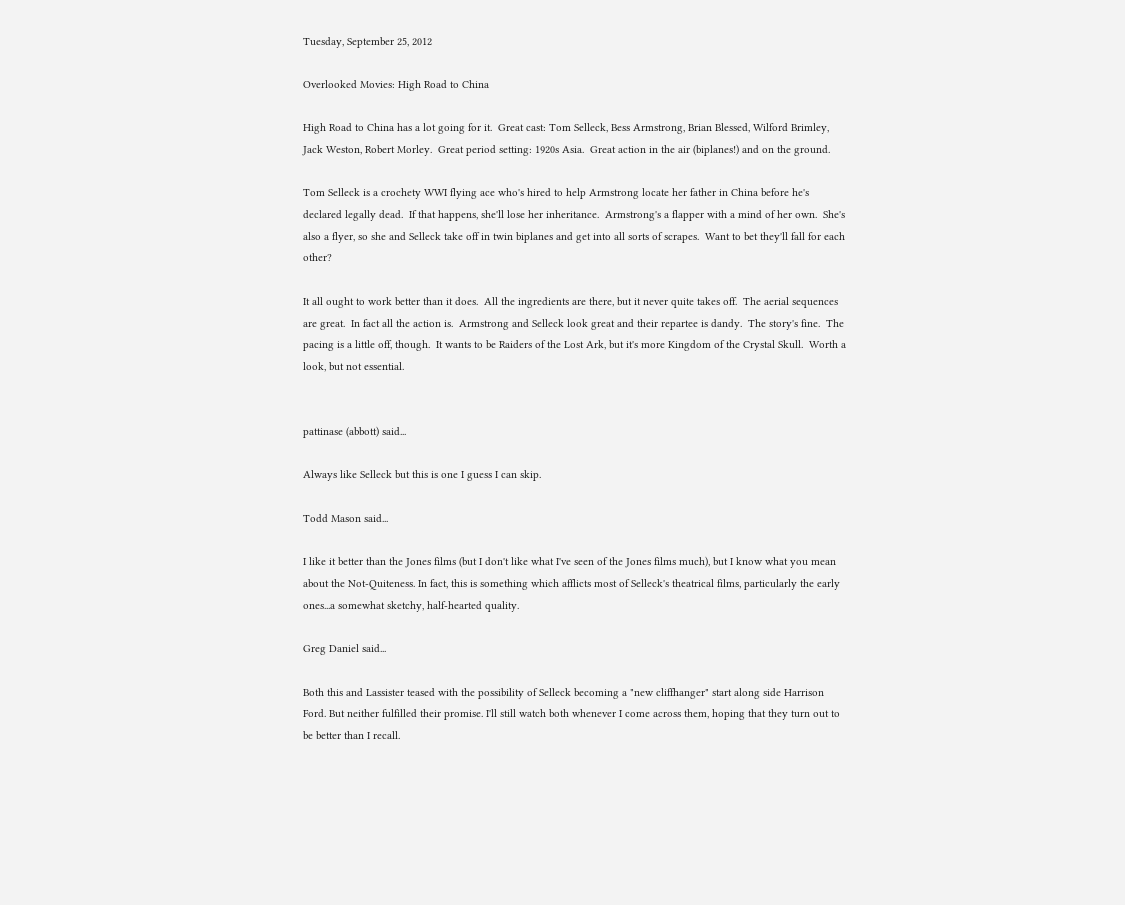Tuesday, September 25, 2012

Overlooked Movies: High Road to China

High Road to China has a lot going for it.  Great cast: Tom Selleck, Bess Armstrong, Brian Blessed, Wilford Brimley, Jack Weston, Robert Morley.  Great period setting: 1920s Asia.  Great action in the air (biplanes!) and on the ground.

Tom Selleck is a crochety WWI flying ace who's hired to help Armstrong locate her father in China before he's declared legally dead.  If that happens, she'll lose her inheritance.  Armstrong's a flapper with a mind of her own.  She's also a flyer, so she and Selleck take off in twin biplanes and get into all sorts of scrapes.  Want to bet they'll fall for each other?

It all ought to work better than it does.  All the ingredients are there, but it never quite takes off.  The aerial sequences are great.  In fact all the action is.  Armstrong and Selleck look great and their repartee is dandy.  The story's fine.  The pacing is a little off, though.  It wants to be Raiders of the Lost Ark, but it's more Kingdom of the Crystal Skull.  Worth a look, but not essential.


pattinase (abbott) said...

Always like Selleck but this is one I guess I can skip.

Todd Mason said...

I like it better than the Jones films (but I don't like what I've seen of the Jones films much), but I know what you mean about the Not-Quiteness. In fact, this is something which afflicts most of Selleck's theatrical films, particularly the early ones...a somewhat sketchy, half-hearted quality.

Greg Daniel said...

Both this and Lassister teased with the possibility of Selleck becoming a "new cliffhanger" start along side Harrison Ford. But neither fulfilled their promise. I'll still watch both whenever I come across them, hoping that they turn out to be better than I recall.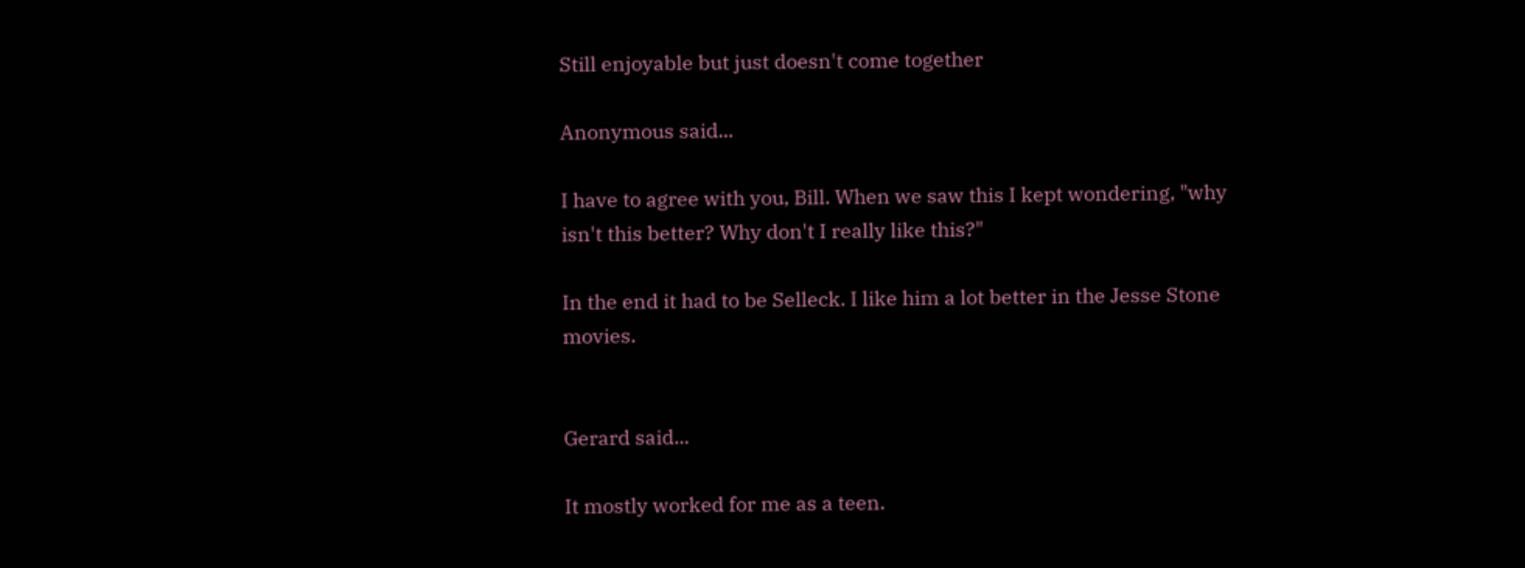Still enjoyable but just doesn't come together

Anonymous said...

I have to agree with you, Bill. When we saw this I kept wondering, "why isn't this better? Why don't I really like this?"

In the end it had to be Selleck. I like him a lot better in the Jesse Stone movies.


Gerard said...

It mostly worked for me as a teen.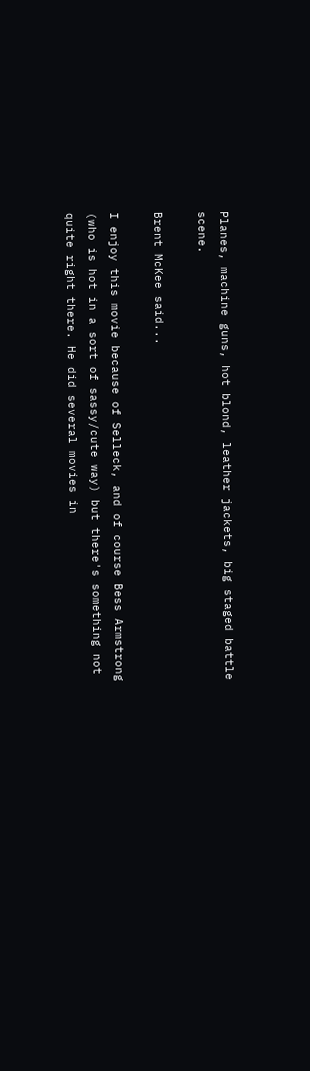Planes, machine guns, hot blond, leather jackets, big staged battle scene.

Brent McKee said...

I enjoy this movie because of Selleck, and of course Bess Armstrong (who is hot in a sort of sassy/cute way) but there's something not quite right there. He did several movies in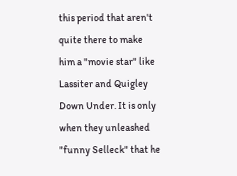this period that aren't quite there to make him a "movie star" like Lassiter and Quigley Down Under. It is only when they unleashed "funny Selleck" that he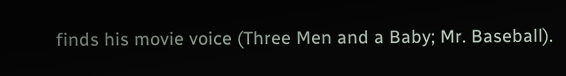finds his movie voice (Three Men and a Baby; Mr. Baseball).